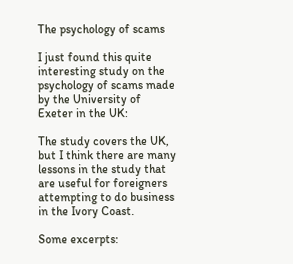The psychology of scams

I just found this quite interesting study on the psychology of scams made by the University of Exeter in the UK:

The study covers the UK, but I think there are many lessons in the study that are useful for foreigners attempting to do business in the Ivory Coast.

Some excerpts: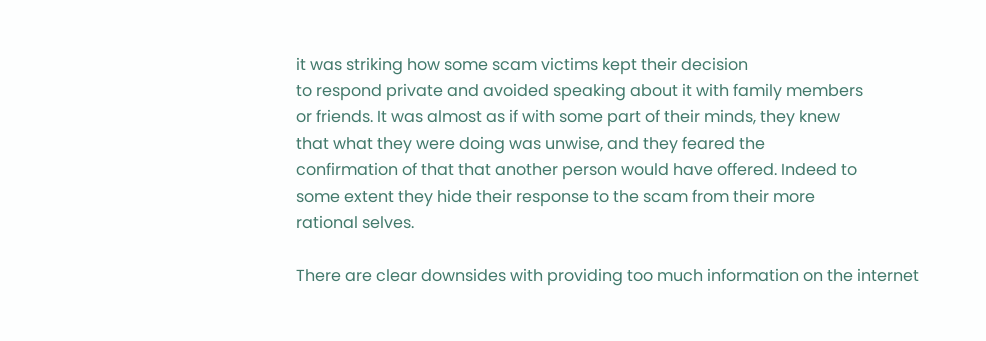it was striking how some scam victims kept their decision
to respond private and avoided speaking about it with family members
or friends. It was almost as if with some part of their minds, they knew
that what they were doing was unwise, and they feared the
confirmation of that that another person would have offered. Indeed to
some extent they hide their response to the scam from their more
rational selves.

There are clear downsides with providing too much information on the internet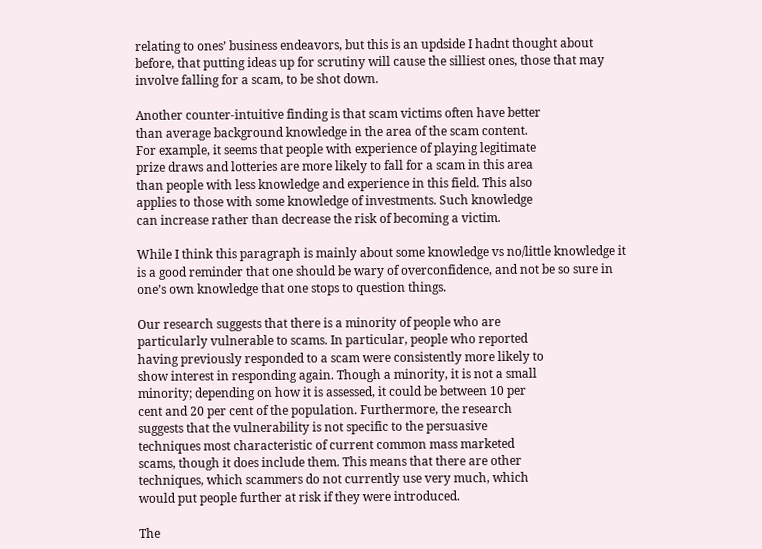relating to ones’ business endeavors, but this is an updside I hadnt thought about before, that putting ideas up for scrutiny will cause the silliest ones, those that may involve falling for a scam, to be shot down.

Another counter-intuitive finding is that scam victims often have better
than average background knowledge in the area of the scam content.
For example, it seems that people with experience of playing legitimate
prize draws and lotteries are more likely to fall for a scam in this area
than people with less knowledge and experience in this field. This also
applies to those with some knowledge of investments. Such knowledge
can increase rather than decrease the risk of becoming a victim.

While I think this paragraph is mainly about some knowledge vs no/little knowledge it is a good reminder that one should be wary of overconfidence, and not be so sure in one’s own knowledge that one stops to question things.

Our research suggests that there is a minority of people who are
particularly vulnerable to scams. In particular, people who reported
having previously responded to a scam were consistently more likely to
show interest in responding again. Though a minority, it is not a small
minority; depending on how it is assessed, it could be between 10 per
cent and 20 per cent of the population. Furthermore, the research
suggests that the vulnerability is not specific to the persuasive
techniques most characteristic of current common mass marketed
scams, though it does include them. This means that there are other
techniques, which scammers do not currently use very much, which
would put people further at risk if they were introduced.

The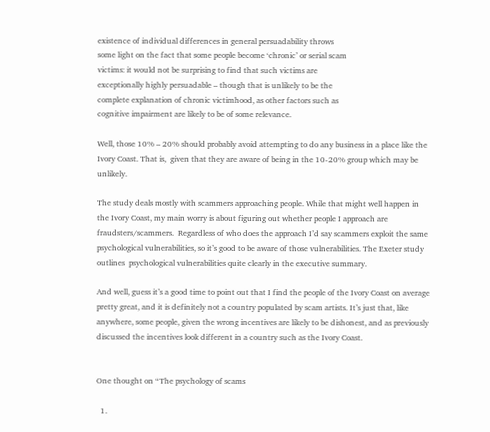existence of individual differences in general persuadability throws
some light on the fact that some people become ‘chronic’ or serial scam
victims: it would not be surprising to find that such victims are
exceptionally highly persuadable – though that is unlikely to be the
complete explanation of chronic victimhood, as other factors such as
cognitive impairment are likely to be of some relevance.

Well, those 10% – 20% should probably avoid attempting to do any business in a place like the Ivory Coast. That is,  given that they are aware of being in the 10-20% group which may be unlikely.

The study deals mostly with scammers approaching people. While that might well happen in the Ivory Coast, my main worry is about figuring out whether people I approach are fraudsters/scammers.  Regardless of who does the approach I’d say scammers exploit the same psychological vulnerabilities, so it’s good to be aware of those vulnerabilities. The Exeter study outlines  psychological vulnerabilities quite clearly in the executive summary.

And well, guess it’s a good time to point out that I find the people of the Ivory Coast on average pretty great, and it is definitely not a country populated by scam artists. It’s just that, like anywhere, some people, given the wrong incentives are likely to be dishonest, and as previously discussed the incentives look different in a country such as the Ivory Coast.


One thought on “The psychology of scams

  1.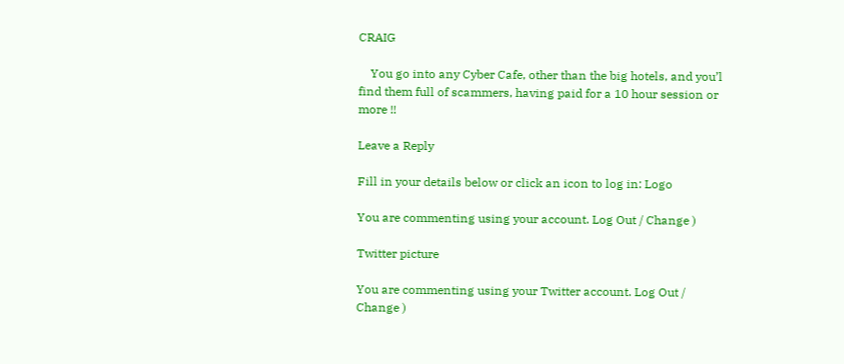CRAIG

    You go into any Cyber Cafe, other than the big hotels, and you’l find them full of scammers, having paid for a 10 hour session or more !!

Leave a Reply

Fill in your details below or click an icon to log in: Logo

You are commenting using your account. Log Out / Change )

Twitter picture

You are commenting using your Twitter account. Log Out / Change )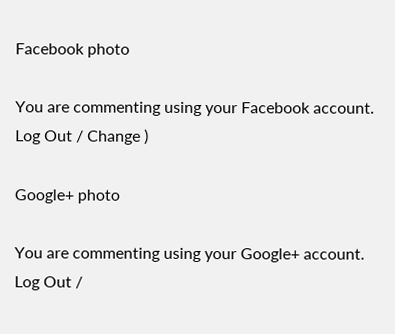Facebook photo

You are commenting using your Facebook account. Log Out / Change )

Google+ photo

You are commenting using your Google+ account. Log Out /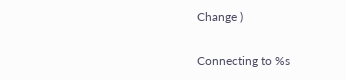Change )

Connecting to %s